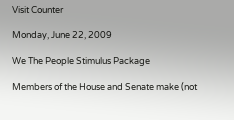Visit Counter

Monday, June 22, 2009

We The People Stimulus Package

Members of the House and Senate make (not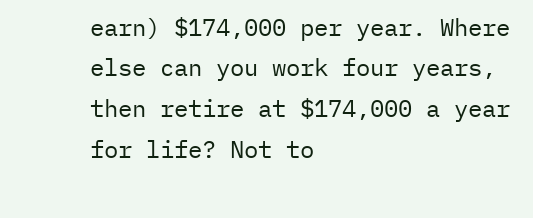earn) $174,000 per year. Where else can you work four years, then retire at $174,000 a year for life? Not to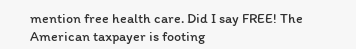mention free health care. Did I say FREE! The American taxpayer is footing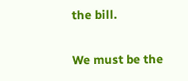the bill.

We must be the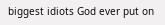biggest idiots God ever put on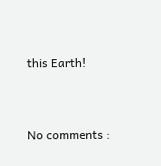this Earth!


No comments :